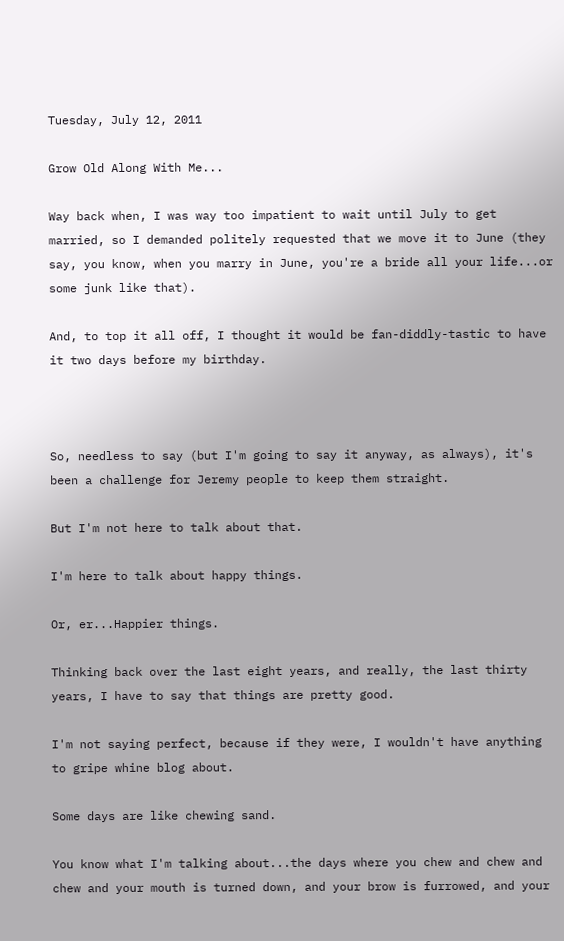Tuesday, July 12, 2011

Grow Old Along With Me...

Way back when, I was way too impatient to wait until July to get married, so I demanded politely requested that we move it to June (they say, you know, when you marry in June, you're a bride all your life...or some junk like that).

And, to top it all off, I thought it would be fan-diddly-tastic to have it two days before my birthday.



So, needless to say (but I'm going to say it anyway, as always), it's been a challenge for Jeremy people to keep them straight.

But I'm not here to talk about that.

I'm here to talk about happy things.

Or, er...Happier things.

Thinking back over the last eight years, and really, the last thirty years, I have to say that things are pretty good.

I'm not saying perfect, because if they were, I wouldn't have anything to gripe whine blog about.

Some days are like chewing sand.

You know what I'm talking about...the days where you chew and chew and chew and your mouth is turned down, and your brow is furrowed, and your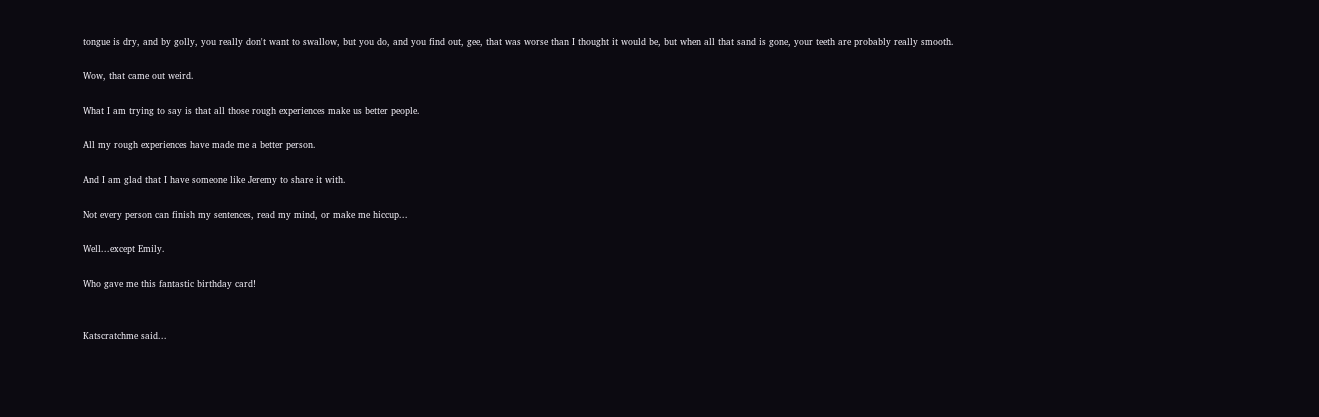tongue is dry, and by golly, you really don't want to swallow, but you do, and you find out, gee, that was worse than I thought it would be, but when all that sand is gone, your teeth are probably really smooth.

Wow, that came out weird.

What I am trying to say is that all those rough experiences make us better people.

All my rough experiences have made me a better person.

And I am glad that I have someone like Jeremy to share it with.

Not every person can finish my sentences, read my mind, or make me hiccup...

Well...except Emily.

Who gave me this fantastic birthday card!


Katscratchme said...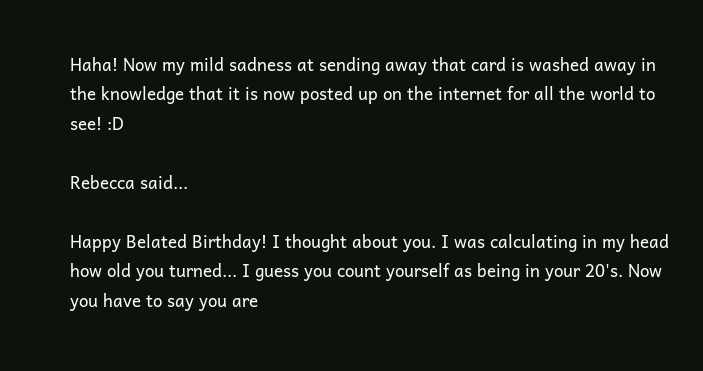Haha! Now my mild sadness at sending away that card is washed away in the knowledge that it is now posted up on the internet for all the world to see! :D

Rebecca said...

Happy Belated Birthday! I thought about you. I was calculating in my head how old you turned... I guess you count yourself as being in your 20's. Now you have to say you are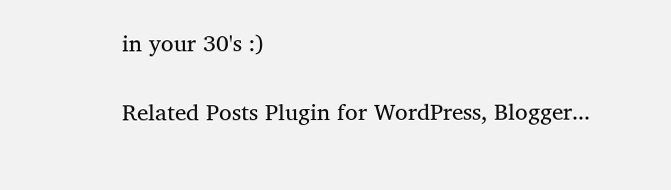in your 30's :)

Related Posts Plugin for WordPress, Blogger...